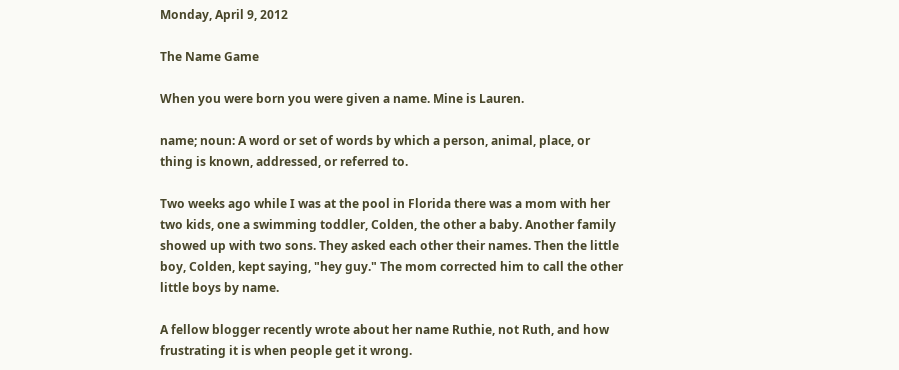Monday, April 9, 2012

The Name Game

When you were born you were given a name. Mine is Lauren.

name; noun: A word or set of words by which a person, animal, place, or thing is known, addressed, or referred to.

Two weeks ago while I was at the pool in Florida there was a mom with her two kids, one a swimming toddler, Colden, the other a baby. Another family showed up with two sons. They asked each other their names. Then the little boy, Colden, kept saying, "hey guy." The mom corrected him to call the other little boys by name.

A fellow blogger recently wrote about her name Ruthie, not Ruth, and how frustrating it is when people get it wrong.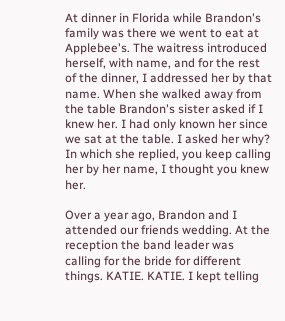At dinner in Florida while Brandon's family was there we went to eat at Applebee's. The waitress introduced herself, with name, and for the rest of the dinner, I addressed her by that name. When she walked away from the table Brandon's sister asked if I knew her. I had only known her since we sat at the table. I asked her why? In which she replied, you keep calling her by her name, I thought you knew her.

Over a year ago, Brandon and I attended our friends wedding. At the reception the band leader was calling for the bride for different things. KATIE. KATIE. I kept telling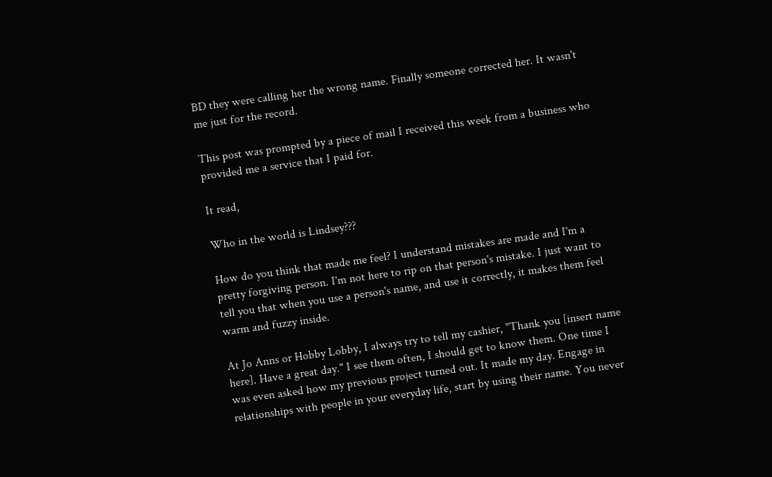BD they were calling her the wrong name. Finally someone corrected her. It wasn't me just for the record.

This post was prompted by a piece of mail I received this week from a business who provided me a service that I paid for.

It read,

Who in the world is Lindsey???

How do you think that made me feel? I understand mistakes are made and I'm a pretty forgiving person. I'm not here to rip on that person's mistake. I just want to tell you that when you use a person's name, and use it correctly, it makes them feel warm and fuzzy inside.

At Jo Anns or Hobby Lobby, I always try to tell my cashier, "Thank you [insert name here]. Have a great day." I see them often, I should get to know them. One time I was even asked how my previous project turned out. It made my day. Engage in relationships with people in your everyday life, start by using their name. You never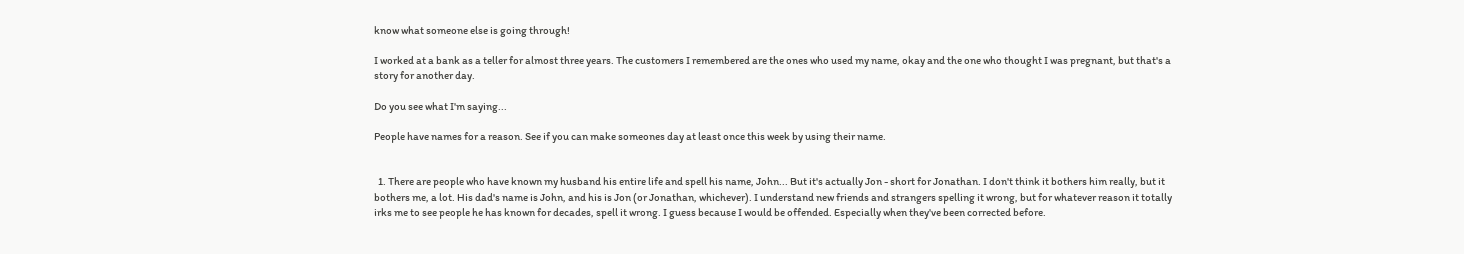know what someone else is going through!

I worked at a bank as a teller for almost three years. The customers I remembered are the ones who used my name, okay and the one who thought I was pregnant, but that's a story for another day.

Do you see what I'm saying...

People have names for a reason. See if you can make someones day at least once this week by using their name.


  1. There are people who have known my husband his entire life and spell his name, John... But it's actually Jon - short for Jonathan. I don't think it bothers him really, but it bothers me, a lot. His dad's name is John, and his is Jon (or Jonathan, whichever). I understand new friends and strangers spelling it wrong, but for whatever reason it totally irks me to see people he has known for decades, spell it wrong. I guess because I would be offended. Especially when they've been corrected before.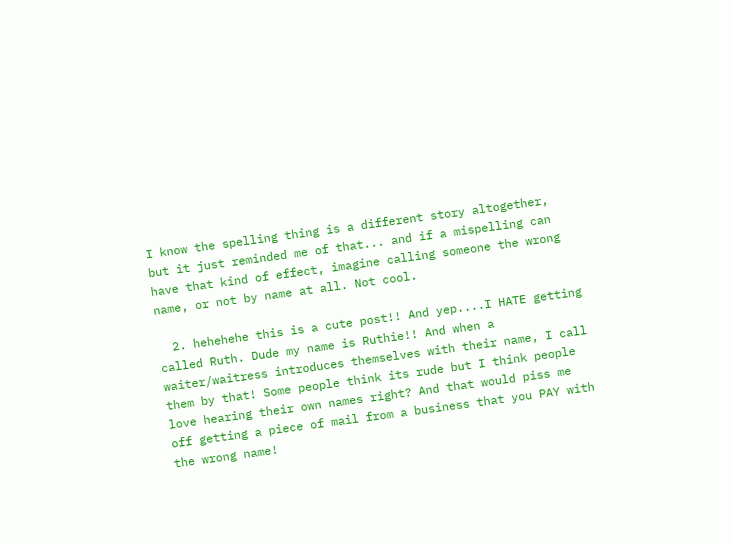I know the spelling thing is a different story altogether, but it just reminded me of that... and if a mispelling can have that kind of effect, imagine calling someone the wrong name, or not by name at all. Not cool.

  2. hehehehe this is a cute post!! And yep....I HATE getting called Ruth. Dude my name is Ruthie!! And when a waiter/waitress introduces themselves with their name, I call them by that! Some people think its rude but I think people love hearing their own names right? And that would piss me off getting a piece of mail from a business that you PAY with the wrong name!